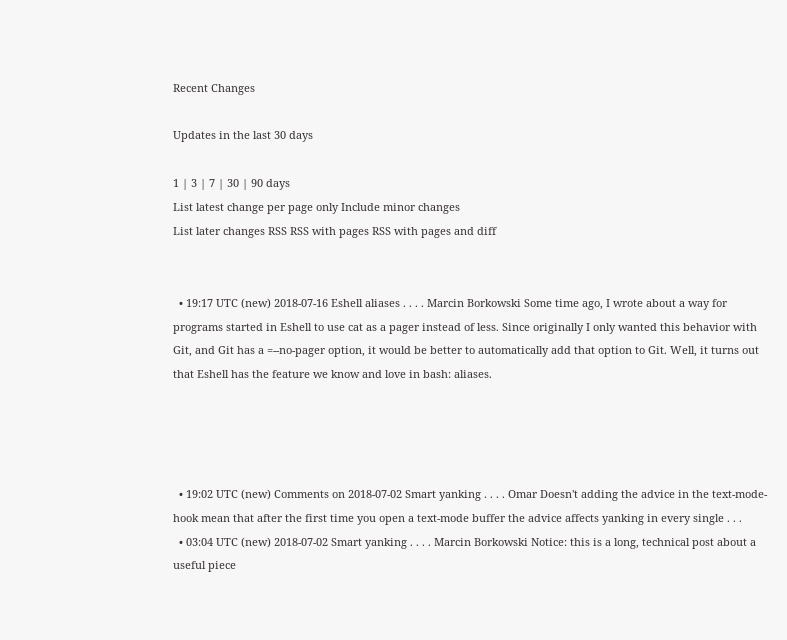Recent Changes

Updates in the last 30 days

1 | 3 | 7 | 30 | 90 days
List latest change per page only Include minor changes
List later changes RSS RSS with pages RSS with pages and diff


  • 19:17 UTC (new) 2018-07-16 Eshell aliases . . . . Marcin Borkowski Some time ago, I wrote about a way for programs started in Eshell to use cat as a pager instead of less. Since originally I only wanted this behavior with Git, and Git has a =--no-pager option, it would be better to automatically add that option to Git. Well, it turns out that Eshell has the feature we know and love in bash: aliases.




  • 19:02 UTC (new) Comments on 2018-07-02 Smart yanking . . . . Omar Doesn't adding the advice in the text-mode-hook mean that after the first time you open a text-mode buffer the advice affects yanking in every single . . .
  • 03:04 UTC (new) 2018-07-02 Smart yanking . . . . Marcin Borkowski Notice: this is a long, technical post about a useful piece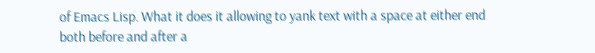of Emacs Lisp. What it does it allowing to yank text with a space at either end both before and after a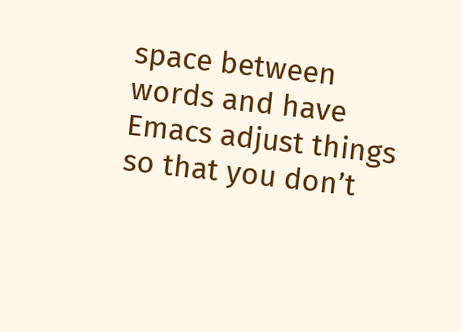space between words and have Emacs adjust things so that you don’t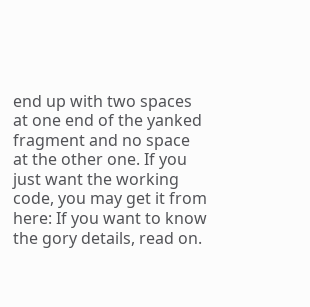end up with two spaces at one end of the yanked fragment and no space at the other one. If you just want the working code, you may get it from here: If you want to know the gory details, read on.